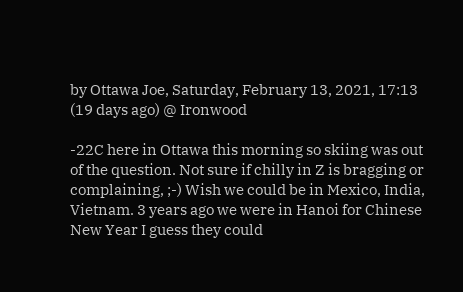by Ottawa Joe, Saturday, February 13, 2021, 17:13 (19 days ago) @ Ironwood

-22C here in Ottawa this morning so skiing was out of the question. Not sure if chilly in Z is bragging or complaining, ;-) Wish we could be in Mexico, India, Vietnam. 3 years ago we were in Hanoi for Chinese New Year I guess they could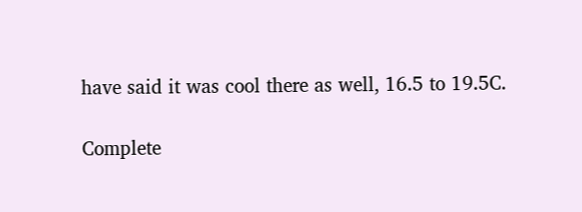have said it was cool there as well, 16.5 to 19.5C.

Complete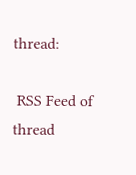thread:

 RSS Feed of thread